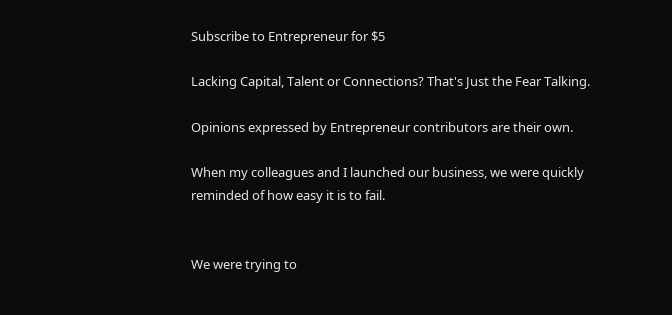Subscribe to Entrepreneur for $5

Lacking Capital, Talent or Connections? That's Just the Fear Talking.

Opinions expressed by Entrepreneur contributors are their own.

When my colleagues and I launched our business, we were quickly reminded of how easy it is to fail.


We were trying to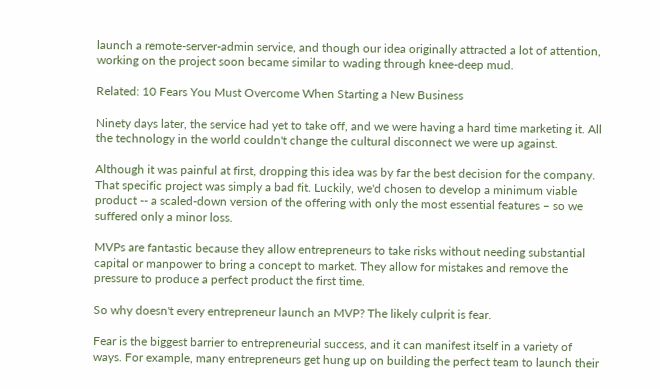launch a remote-server-admin service, and though our idea originally attracted a lot of attention, working on the project soon became similar to wading through knee-deep mud.

Related: 10 Fears You Must Overcome When Starting a New Business

Ninety days later, the service had yet to take off, and we were having a hard time marketing it. All the technology in the world couldn't change the cultural disconnect we were up against.

Although it was painful at first, dropping this idea was by far the best decision for the company. That specific project was simply a bad fit. Luckily, we'd chosen to develop a minimum viable product -- a scaled-down version of the offering with only the most essential features – so we suffered only a minor loss.

MVPs are fantastic because they allow entrepreneurs to take risks without needing substantial capital or manpower to bring a concept to market. They allow for mistakes and remove the pressure to produce a perfect product the first time.

So why doesn't every entrepreneur launch an MVP? The likely culprit is fear.

Fear is the biggest barrier to entrepreneurial success, and it can manifest itself in a variety of ways. For example, many entrepreneurs get hung up on building the perfect team to launch their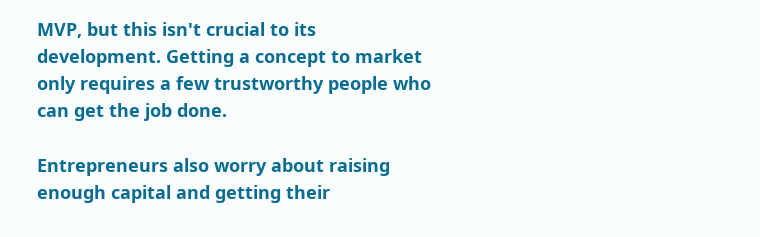MVP, but this isn't crucial to its development. Getting a concept to market only requires a few trustworthy people who can get the job done.

Entrepreneurs also worry about raising enough capital and getting their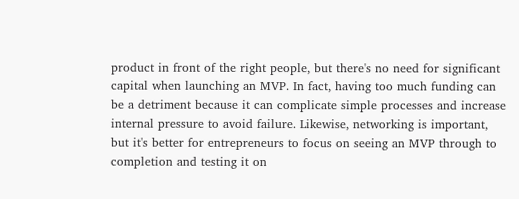product in front of the right people, but there's no need for significant capital when launching an MVP. In fact, having too much funding can be a detriment because it can complicate simple processes and increase internal pressure to avoid failure. Likewise, networking is important, but it's better for entrepreneurs to focus on seeing an MVP through to completion and testing it on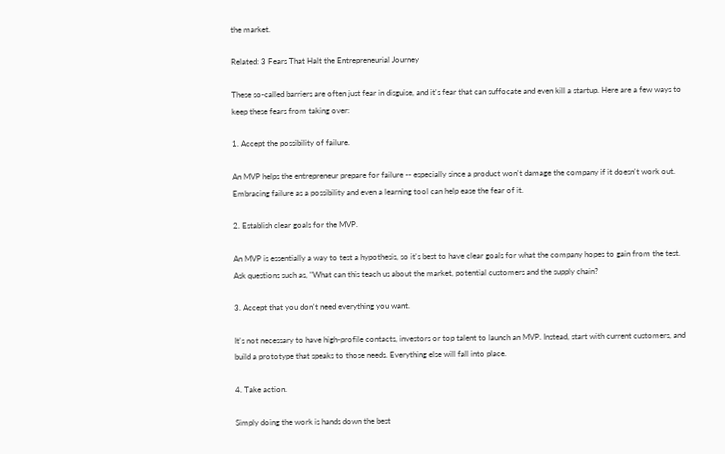the market.

Related: 3 Fears That Halt the Entrepreneurial Journey

These so-called barriers are often just fear in disguise, and it's fear that can suffocate and even kill a startup. Here are a few ways to keep these fears from taking over:

1. Accept the possibility of failure.

An MVP helps the entrepreneur prepare for failure -- especially since a product won't damage the company if it doesn't work out. Embracing failure as a possibility and even a learning tool can help ease the fear of it.

2. Establish clear goals for the MVP.

An MVP is essentially a way to test a hypothesis, so it's best to have clear goals for what the company hopes to gain from the test. Ask questions such as, "What can this teach us about the market, potential customers and the supply chain?

3. Accept that you don't need everything you want.

It's not necessary to have high-profile contacts, investors or top talent to launch an MVP. Instead, start with current customers, and build a prototype that speaks to those needs. Everything else will fall into place.

4. Take action.

Simply doing the work is hands down the best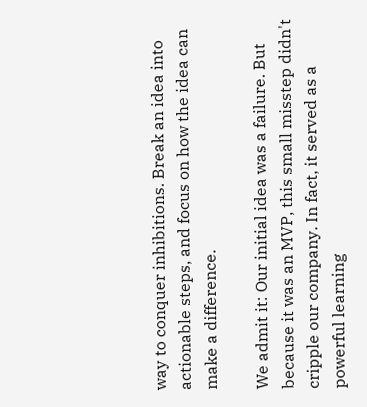way to conquer inhibitions. Break an idea into actionable steps, and focus on how the idea can make a difference.

We admit it: Our initial idea was a failure. But because it was an MVP, this small misstep didn't cripple our company. In fact, it served as a powerful learning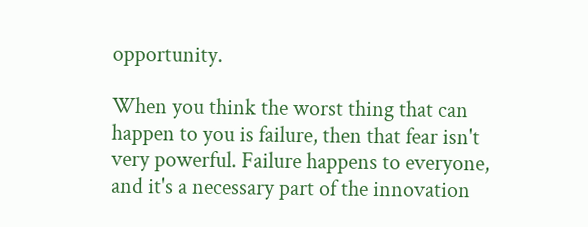opportunity.

When you think the worst thing that can happen to you is failure, then that fear isn't very powerful. Failure happens to everyone, and it's a necessary part of the innovation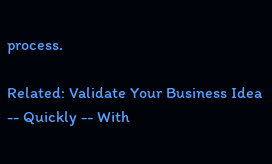process.

Related: Validate Your Business Idea -- Quickly -- With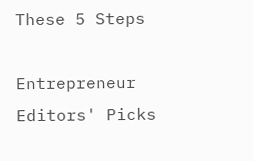These 5 Steps

Entrepreneur Editors' Picks